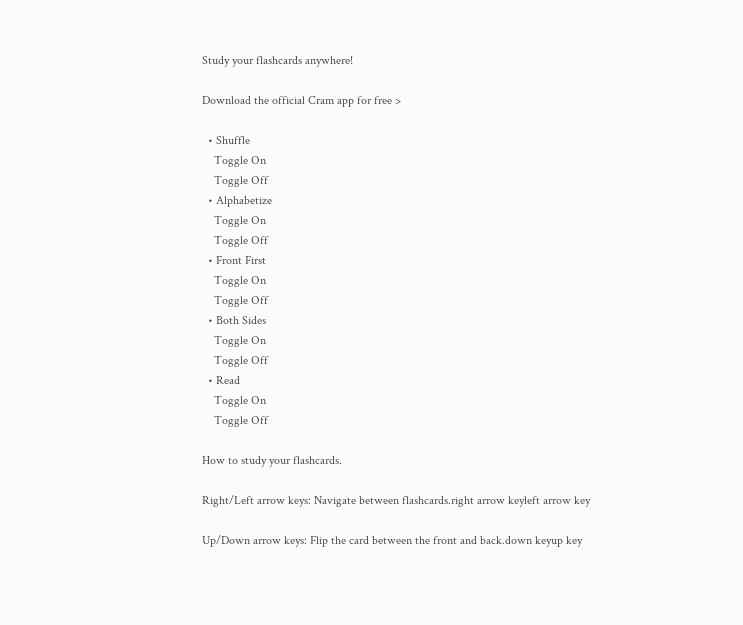Study your flashcards anywhere!

Download the official Cram app for free >

  • Shuffle
    Toggle On
    Toggle Off
  • Alphabetize
    Toggle On
    Toggle Off
  • Front First
    Toggle On
    Toggle Off
  • Both Sides
    Toggle On
    Toggle Off
  • Read
    Toggle On
    Toggle Off

How to study your flashcards.

Right/Left arrow keys: Navigate between flashcards.right arrow keyleft arrow key

Up/Down arrow keys: Flip the card between the front and back.down keyup key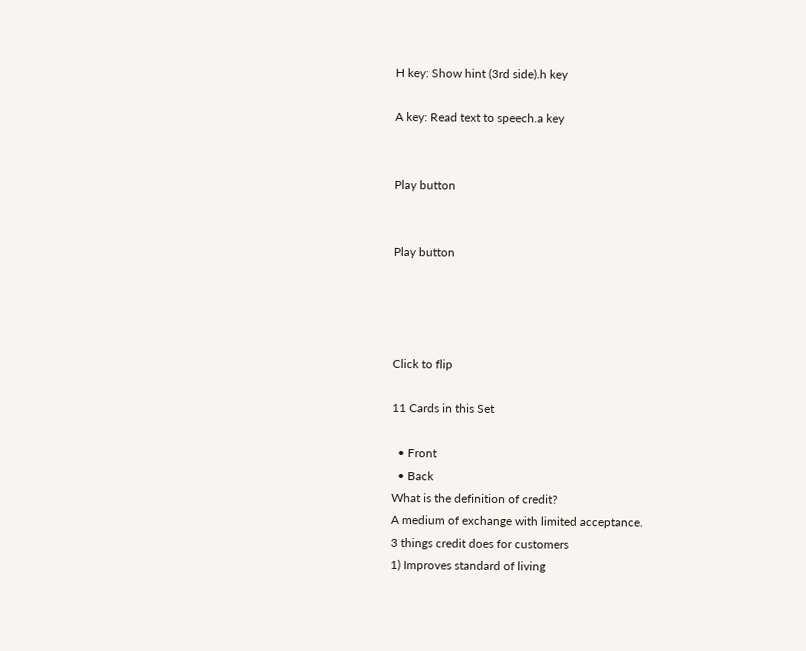H key: Show hint (3rd side).h key

A key: Read text to speech.a key


Play button


Play button




Click to flip

11 Cards in this Set

  • Front
  • Back
What is the definition of credit?
A medium of exchange with limited acceptance.
3 things credit does for customers
1) Improves standard of living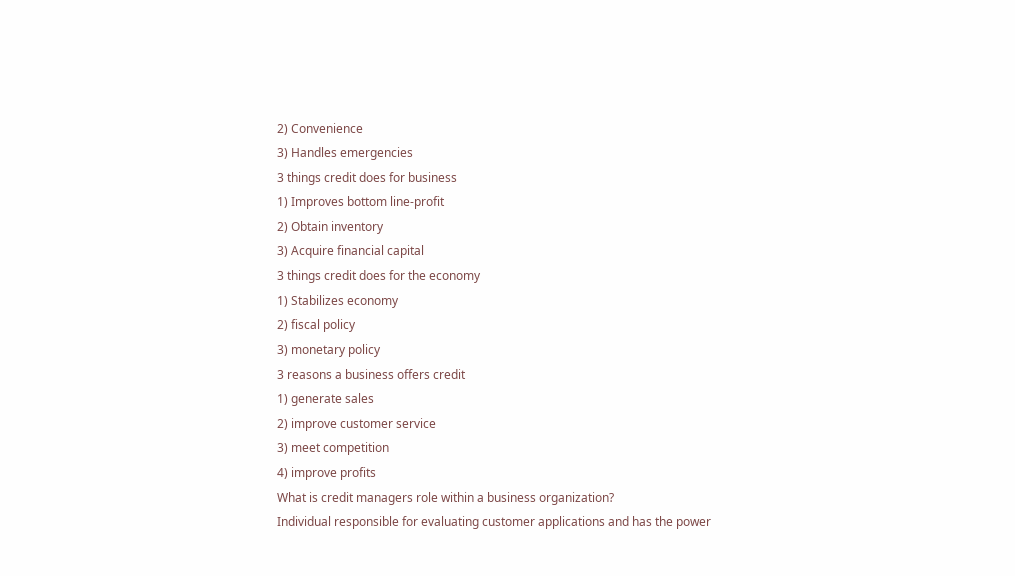2) Convenience
3) Handles emergencies
3 things credit does for business
1) Improves bottom line-profit
2) Obtain inventory
3) Acquire financial capital
3 things credit does for the economy
1) Stabilizes economy
2) fiscal policy
3) monetary policy
3 reasons a business offers credit
1) generate sales
2) improve customer service
3) meet competition
4) improve profits
What is credit managers role within a business organization?
Individual responsible for evaluating customer applications and has the power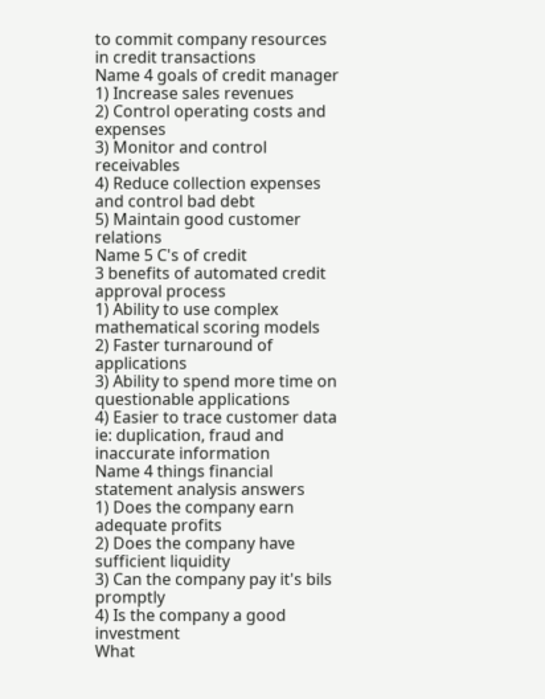to commit company resources in credit transactions
Name 4 goals of credit manager
1) Increase sales revenues
2) Control operating costs and expenses
3) Monitor and control receivables
4) Reduce collection expenses and control bad debt
5) Maintain good customer relations
Name 5 C's of credit
3 benefits of automated credit approval process
1) Ability to use complex mathematical scoring models
2) Faster turnaround of applications
3) Ability to spend more time on questionable applications
4) Easier to trace customer data ie: duplication, fraud and inaccurate information
Name 4 things financial statement analysis answers
1) Does the company earn adequate profits
2) Does the company have sufficient liquidity
3) Can the company pay it's bils promptly
4) Is the company a good investment
What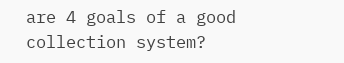are 4 goals of a good collection system?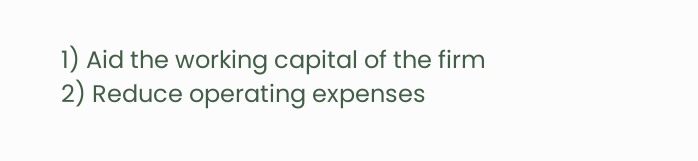1) Aid the working capital of the firm
2) Reduce operating expenses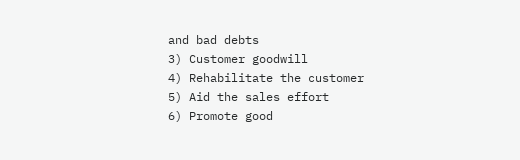and bad debts
3) Customer goodwill
4) Rehabilitate the customer
5) Aid the sales effort
6) Promote good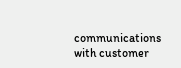communications with customer